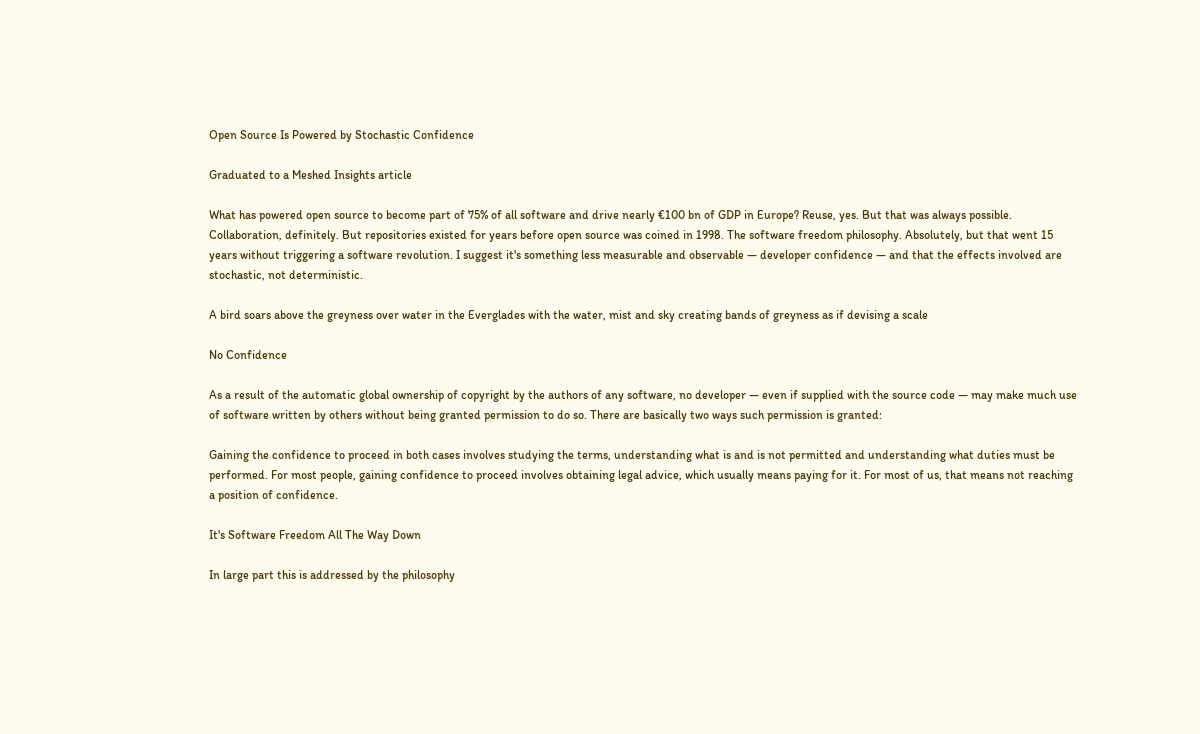Open Source Is Powered by Stochastic Confidence

Graduated to a Meshed Insights article

What has powered open source to become part of 75% of all software and drive nearly €100 bn of GDP in Europe? Reuse, yes. But that was always possible. Collaboration, definitely. But repositories existed for years before open source was coined in 1998. The software freedom philosophy. Absolutely, but that went 15 years without triggering a software revolution. I suggest it's something less measurable and observable — developer confidence — and that the effects involved are stochastic, not deterministic.

A bird soars above the greyness over water in the Everglades with the water, mist and sky creating bands of greyness as if devising a scale

No Confidence

As a result of the automatic global ownership of copyright by the authors of any software, no developer — even if supplied with the source code — may make much use of software written by others without being granted permission to do so. There are basically two ways such permission is granted:

Gaining the confidence to proceed in both cases involves studying the terms, understanding what is and is not permitted and understanding what duties must be performed. For most people, gaining confidence to proceed involves obtaining legal advice, which usually means paying for it. For most of us, that means not reaching a position of confidence.

It's Software Freedom All The Way Down

In large part this is addressed by the philosophy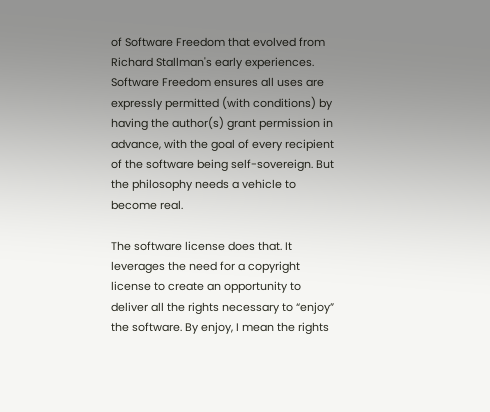of Software Freedom that evolved from Richard Stallman's early experiences. Software Freedom ensures all uses are expressly permitted (with conditions) by having the author(s) grant permission in advance, with the goal of every recipient of the software being self-sovereign. But the philosophy needs a vehicle to become real.

The software license does that. It leverages the need for a copyright license to create an opportunity to deliver all the rights necessary to “enjoy” the software. By enjoy, I mean the rights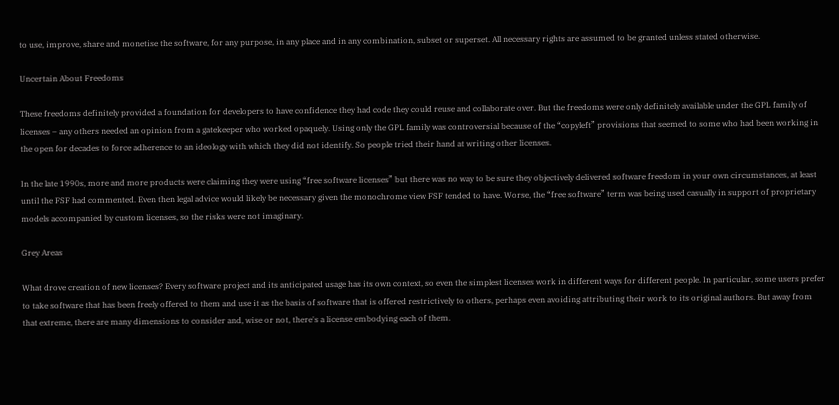to use, improve, share and monetise the software, for any purpose, in any place and in any combination, subset or superset. All necessary rights are assumed to be granted unless stated otherwise.

Uncertain About Freedoms

These freedoms definitely provided a foundation for developers to have confidence they had code they could reuse and collaborate over. But the freedoms were only definitely available under the GPL family of licenses – any others needed an opinion from a gatekeeper who worked opaquely. Using only the GPL family was controversial because of the “copyleft” provisions that seemed to some who had been working in the open for decades to force adherence to an ideology with which they did not identify. So people tried their hand at writing other licenses.

In the late 1990s, more and more products were claiming they were using “free software licenses” but there was no way to be sure they objectively delivered software freedom in your own circumstances, at least until the FSF had commented. Even then legal advice would likely be necessary given the monochrome view FSF tended to have. Worse, the “free software” term was being used casually in support of proprietary models accompanied by custom licenses, so the risks were not imaginary.

Grey Areas

What drove creation of new licenses? Every software project and its anticipated usage has its own context, so even the simplest licenses work in different ways for different people. In particular, some users prefer to take software that has been freely offered to them and use it as the basis of software that is offered restrictively to others, perhaps even avoiding attributing their work to its original authors. But away from that extreme, there are many dimensions to consider and, wise or not, there's a license embodying each of them.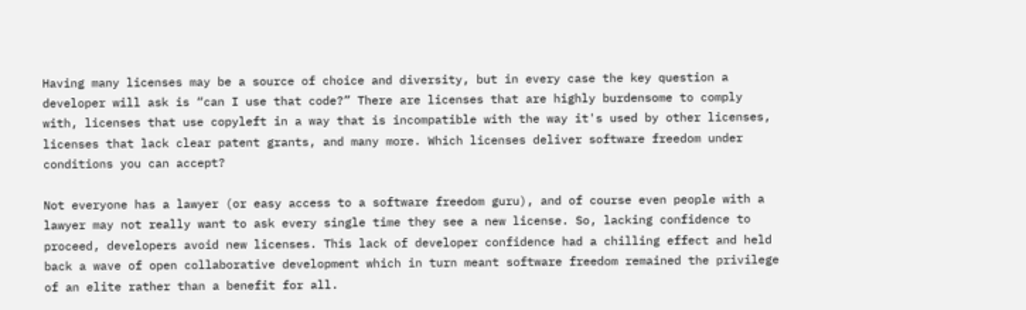Having many licenses may be a source of choice and diversity, but in every case the key question a developer will ask is “can I use that code?” There are licenses that are highly burdensome to comply with, licenses that use copyleft in a way that is incompatible with the way it's used by other licenses, licenses that lack clear patent grants, and many more. Which licenses deliver software freedom under conditions you can accept?

Not everyone has a lawyer (or easy access to a software freedom guru), and of course even people with a lawyer may not really want to ask every single time they see a new license. So, lacking confidence to proceed, developers avoid new licenses. This lack of developer confidence had a chilling effect and held back a wave of open collaborative development which in turn meant software freedom remained the privilege of an elite rather than a benefit for all.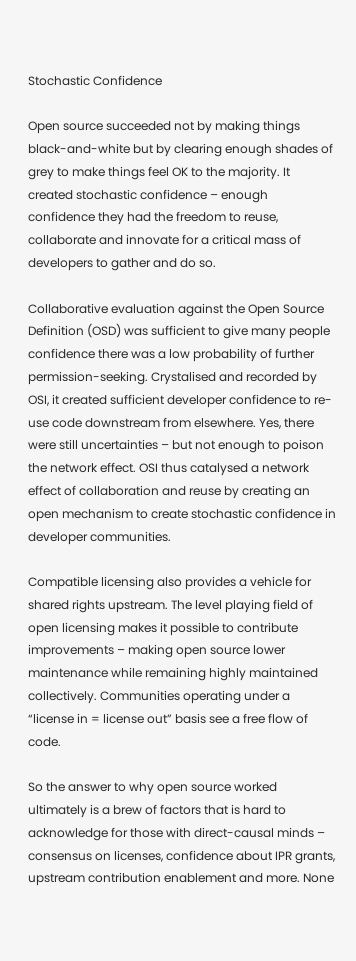Stochastic Confidence

Open source succeeded not by making things black-and-white but by clearing enough shades of grey to make things feel OK to the majority. It created stochastic confidence – enough confidence they had the freedom to reuse, collaborate and innovate for a critical mass of developers to gather and do so.

Collaborative evaluation against the Open Source Definition (OSD) was sufficient to give many people confidence there was a low probability of further permission-seeking. Crystalised and recorded by OSI, it created sufficient developer confidence to re-use code downstream from elsewhere. Yes, there were still uncertainties – but not enough to poison the network effect. OSI thus catalysed a network effect of collaboration and reuse by creating an open mechanism to create stochastic confidence in developer communities.

Compatible licensing also provides a vehicle for shared rights upstream. The level playing field of open licensing makes it possible to contribute improvements – making open source lower maintenance while remaining highly maintained collectively. Communities operating under a “license in = license out” basis see a free flow of code.

So the answer to why open source worked ultimately is a brew of factors that is hard to acknowledge for those with direct-causal minds – consensus on licenses, confidence about IPR grants, upstream contribution enablement and more. None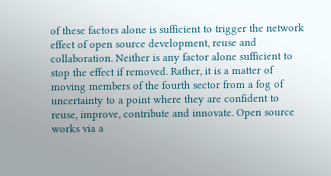of these factors alone is sufficient to trigger the network effect of open source development, reuse and collaboration. Neither is any factor alone sufficient to stop the effect if removed. Rather, it is a matter of moving members of the fourth sector from a fog of uncertainty to a point where they are confident to reuse, improve, contribute and innovate. Open source works via a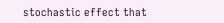stochastic effect that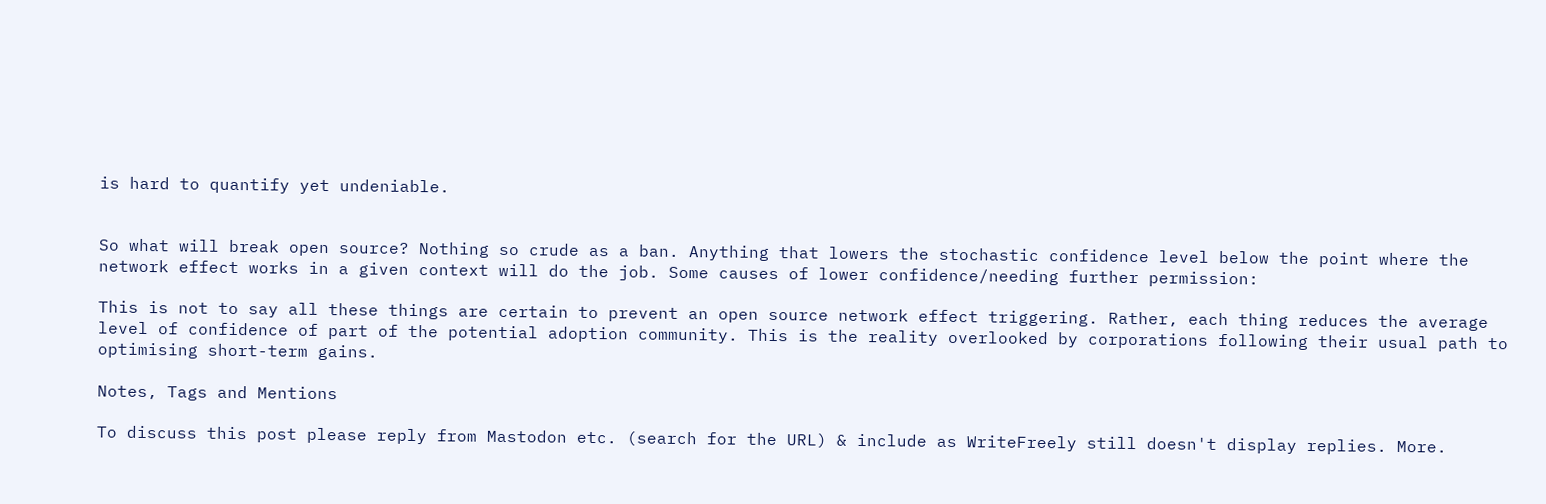is hard to quantify yet undeniable.


So what will break open source? Nothing so crude as a ban. Anything that lowers the stochastic confidence level below the point where the network effect works in a given context will do the job. Some causes of lower confidence/needing further permission:

This is not to say all these things are certain to prevent an open source network effect triggering. Rather, each thing reduces the average level of confidence of part of the potential adoption community. This is the reality overlooked by corporations following their usual path to optimising short-term gains.

Notes, Tags and Mentions

To discuss this post please reply from Mastodon etc. (search for the URL) & include as WriteFreely still doesn't display replies. More.